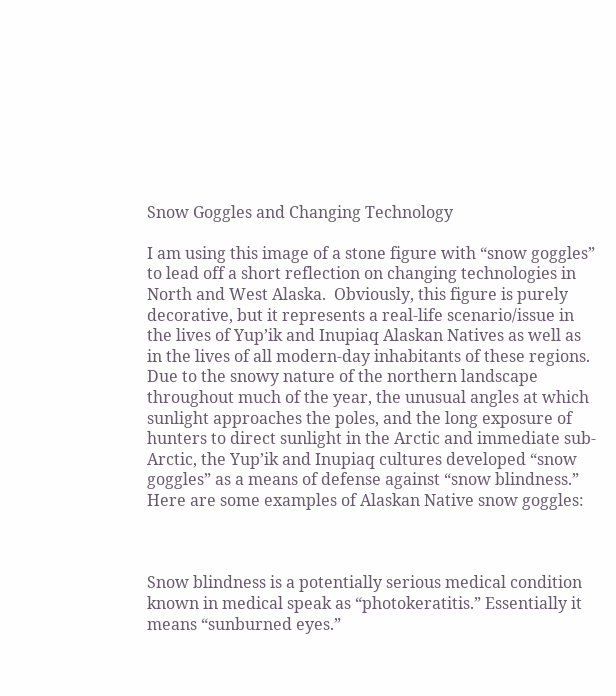Snow Goggles and Changing Technology

I am using this image of a stone figure with “snow goggles” to lead off a short reflection on changing technologies in North and West Alaska.  Obviously, this figure is purely decorative, but it represents a real-life scenario/issue in the lives of Yup’ik and Inupiaq Alaskan Natives as well as in the lives of all modern-day inhabitants of these regions.  Due to the snowy nature of the northern landscape throughout much of the year, the unusual angles at which sunlight approaches the poles, and the long exposure of hunters to direct sunlight in the Arctic and immediate sub-Arctic, the Yup’ik and Inupiaq cultures developed “snow goggles” as a means of defense against “snow blindness.” Here are some examples of Alaskan Native snow goggles:



Snow blindness is a potentially serious medical condition known in medical speak as “photokeratitis.” Essentially it means “sunburned eyes.”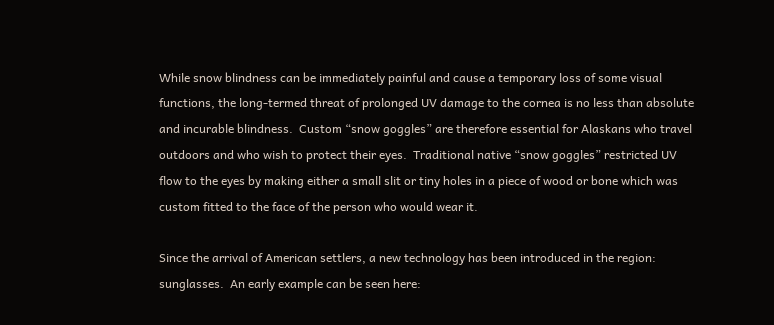While snow blindness can be immediately painful and cause a temporary loss of some visual functions, the long-termed threat of prolonged UV damage to the cornea is no less than absolute and incurable blindness.  Custom “snow goggles” are therefore essential for Alaskans who travel outdoors and who wish to protect their eyes.  Traditional native “snow goggles” restricted UV flow to the eyes by making either a small slit or tiny holes in a piece of wood or bone which was custom fitted to the face of the person who would wear it.

Since the arrival of American settlers, a new technology has been introduced in the region: sunglasses.  An early example can be seen here: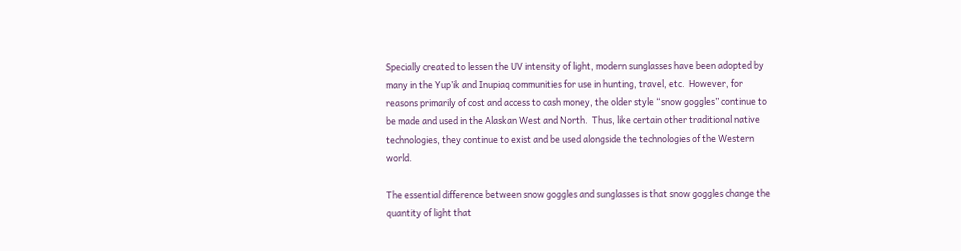Specially created to lessen the UV intensity of light, modern sunglasses have been adopted by many in the Yup’ik and Inupiaq communities for use in hunting, travel, etc.  However, for reasons primarily of cost and access to cash money, the older style “snow goggles” continue to be made and used in the Alaskan West and North.  Thus, like certain other traditional native technologies, they continue to exist and be used alongside the technologies of the Western world.

The essential difference between snow goggles and sunglasses is that snow goggles change the quantity of light that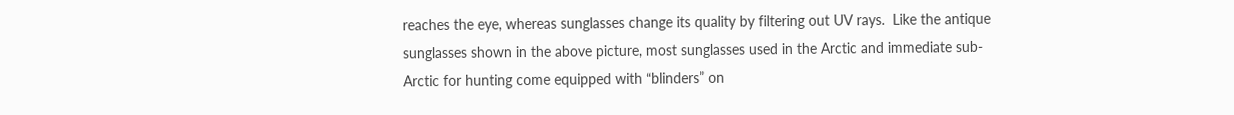reaches the eye, whereas sunglasses change its quality by filtering out UV rays.  Like the antique sunglasses shown in the above picture, most sunglasses used in the Arctic and immediate sub-Arctic for hunting come equipped with “blinders” on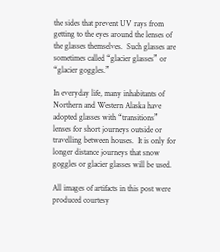the sides that prevent UV rays from getting to the eyes around the lenses of the glasses themselves.  Such glasses are sometimes called “glacier glasses” or “glacier goggles.”

In everyday life, many inhabitants of Northern and Western Alaska have adopted glasses with “transitions” lenses for short journeys outside or travelling between houses.  It is only for longer distance journeys that snow goggles or glacier glasses will be used.

All images of artifacts in this post were produced courtesy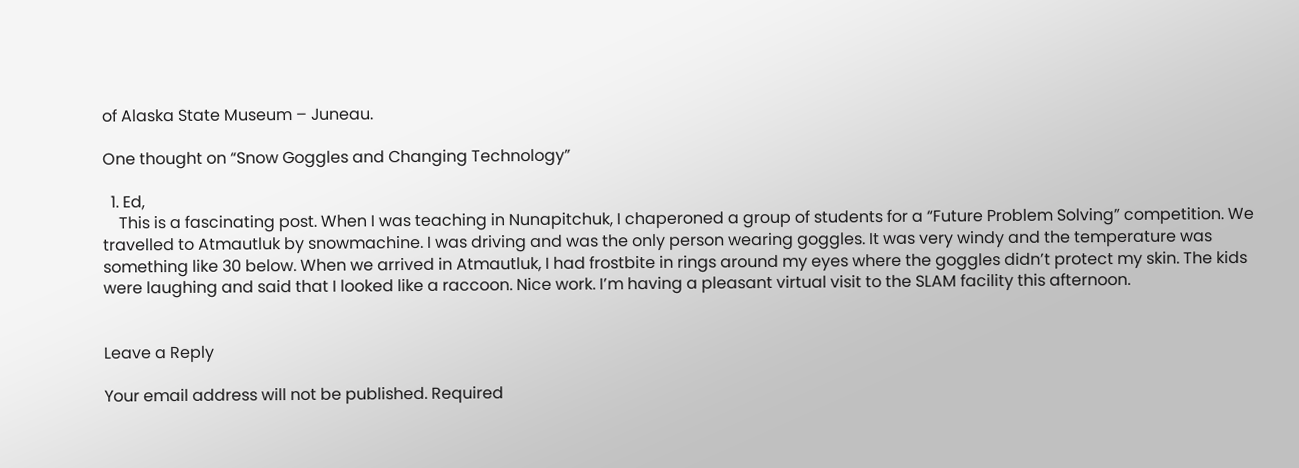of Alaska State Museum – Juneau.

One thought on “Snow Goggles and Changing Technology”

  1. Ed,
    This is a fascinating post. When I was teaching in Nunapitchuk, I chaperoned a group of students for a “Future Problem Solving” competition. We travelled to Atmautluk by snowmachine. I was driving and was the only person wearing goggles. It was very windy and the temperature was something like 30 below. When we arrived in Atmautluk, I had frostbite in rings around my eyes where the goggles didn’t protect my skin. The kids were laughing and said that I looked like a raccoon. Nice work. I’m having a pleasant virtual visit to the SLAM facility this afternoon.


Leave a Reply

Your email address will not be published. Required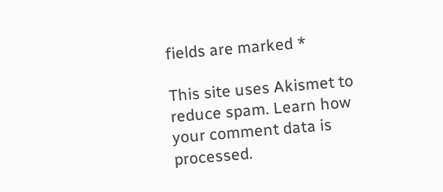fields are marked *

This site uses Akismet to reduce spam. Learn how your comment data is processed.